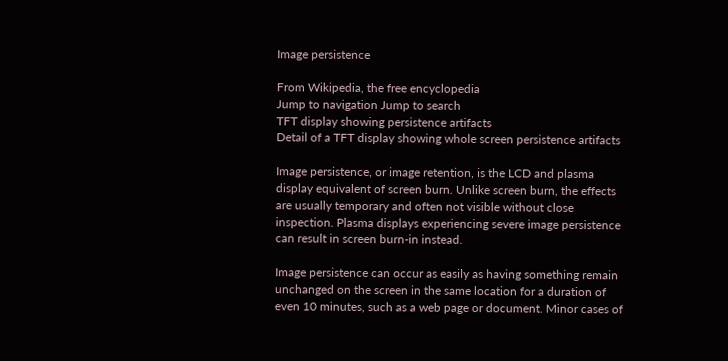Image persistence

From Wikipedia, the free encyclopedia
Jump to navigation Jump to search
TFT display showing persistence artifacts
Detail of a TFT display showing whole screen persistence artifacts

Image persistence, or image retention, is the LCD and plasma display equivalent of screen burn. Unlike screen burn, the effects are usually temporary and often not visible without close inspection. Plasma displays experiencing severe image persistence can result in screen burn-in instead.

Image persistence can occur as easily as having something remain unchanged on the screen in the same location for a duration of even 10 minutes, such as a web page or document. Minor cases of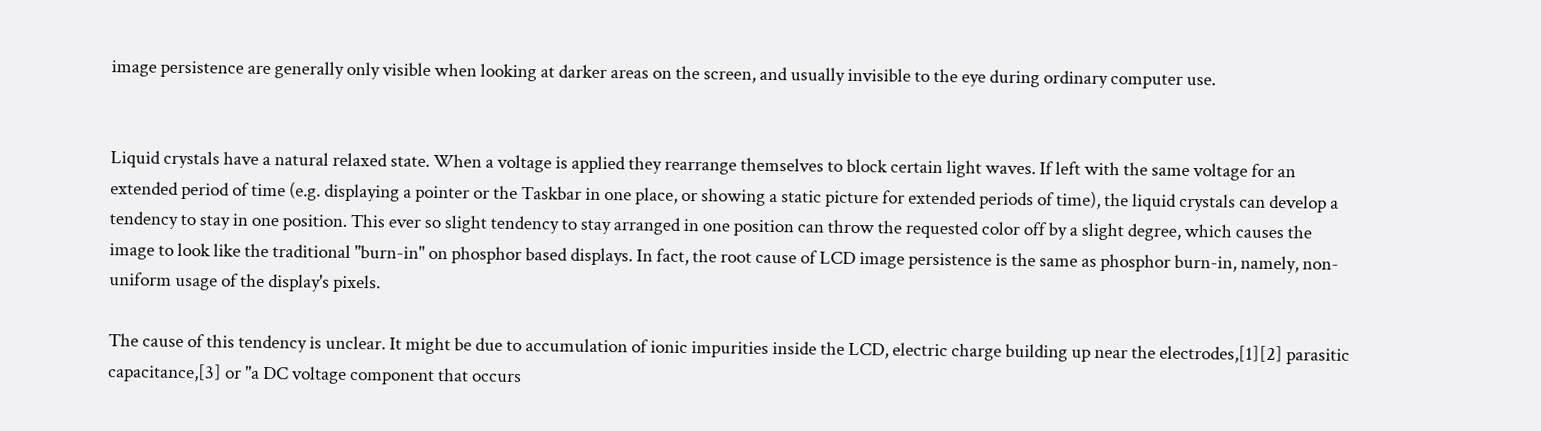image persistence are generally only visible when looking at darker areas on the screen, and usually invisible to the eye during ordinary computer use.


Liquid crystals have a natural relaxed state. When a voltage is applied they rearrange themselves to block certain light waves. If left with the same voltage for an extended period of time (e.g. displaying a pointer or the Taskbar in one place, or showing a static picture for extended periods of time), the liquid crystals can develop a tendency to stay in one position. This ever so slight tendency to stay arranged in one position can throw the requested color off by a slight degree, which causes the image to look like the traditional "burn-in" on phosphor based displays. In fact, the root cause of LCD image persistence is the same as phosphor burn-in, namely, non-uniform usage of the display's pixels.

The cause of this tendency is unclear. It might be due to accumulation of ionic impurities inside the LCD, electric charge building up near the electrodes,[1][2] parasitic capacitance,[3] or "a DC voltage component that occurs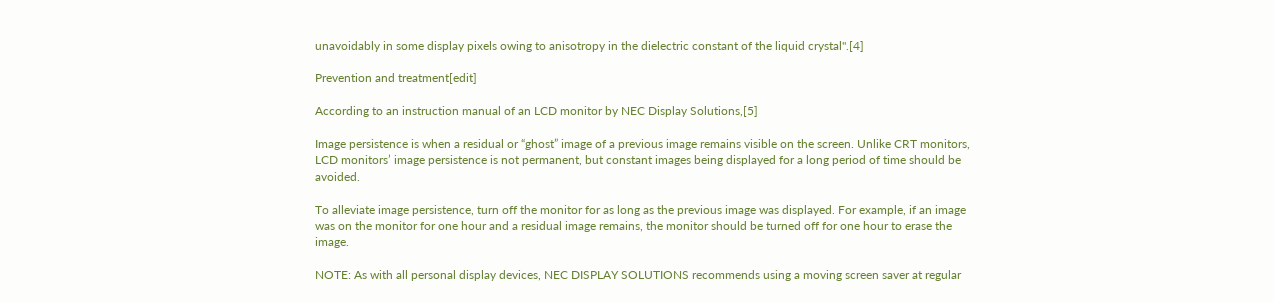unavoidably in some display pixels owing to anisotropy in the dielectric constant of the liquid crystal".[4]

Prevention and treatment[edit]

According to an instruction manual of an LCD monitor by NEC Display Solutions,[5]

Image persistence is when a residual or “ghost” image of a previous image remains visible on the screen. Unlike CRT monitors, LCD monitors’ image persistence is not permanent, but constant images being displayed for a long period of time should be avoided.

To alleviate image persistence, turn off the monitor for as long as the previous image was displayed. For example, if an image was on the monitor for one hour and a residual image remains, the monitor should be turned off for one hour to erase the image.

NOTE: As with all personal display devices, NEC DISPLAY SOLUTIONS recommends using a moving screen saver at regular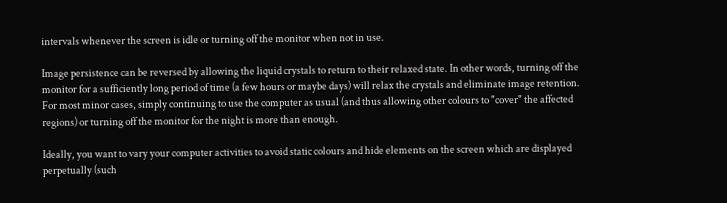intervals whenever the screen is idle or turning off the monitor when not in use.

Image persistence can be reversed by allowing the liquid crystals to return to their relaxed state. In other words, turning off the monitor for a sufficiently long period of time (a few hours or maybe days) will relax the crystals and eliminate image retention. For most minor cases, simply continuing to use the computer as usual (and thus allowing other colours to "cover" the affected regions) or turning off the monitor for the night is more than enough.

Ideally, you want to vary your computer activities to avoid static colours and hide elements on the screen which are displayed perpetually (such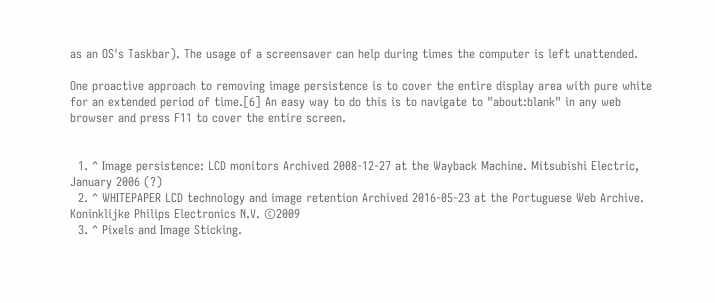as an OS's Taskbar). The usage of a screensaver can help during times the computer is left unattended.

One proactive approach to removing image persistence is to cover the entire display area with pure white for an extended period of time.[6] An easy way to do this is to navigate to "about:blank" in any web browser and press F11 to cover the entire screen.


  1. ^ Image persistence: LCD monitors Archived 2008-12-27 at the Wayback Machine. Mitsubishi Electric, January 2006 (?)
  2. ^ WHITEPAPER LCD technology and image retention Archived 2016-05-23 at the Portuguese Web Archive. Koninklijke Philips Electronics N.V. ©2009
  3. ^ Pixels and Image Sticking.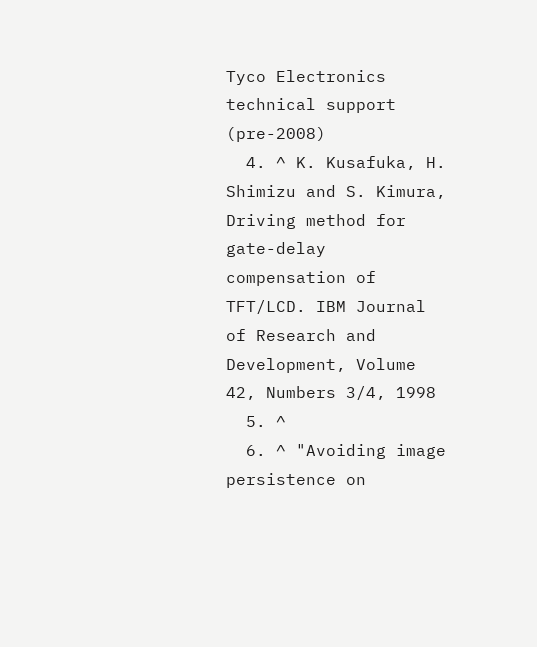Tyco Electronics technical support (pre-2008)
  4. ^ K. Kusafuka, H. Shimizu and S. Kimura, Driving method for gate-delay compensation of TFT/LCD. IBM Journal of Research and Development, Volume 42, Numbers 3/4, 1998
  5. ^
  6. ^ "Avoiding image persistence on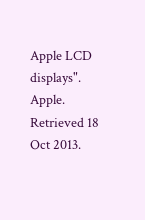Apple LCD displays". Apple. Retrieved 18 Oct 2013.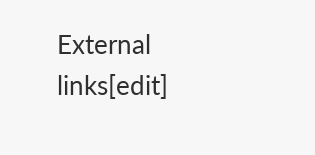External links[edit]